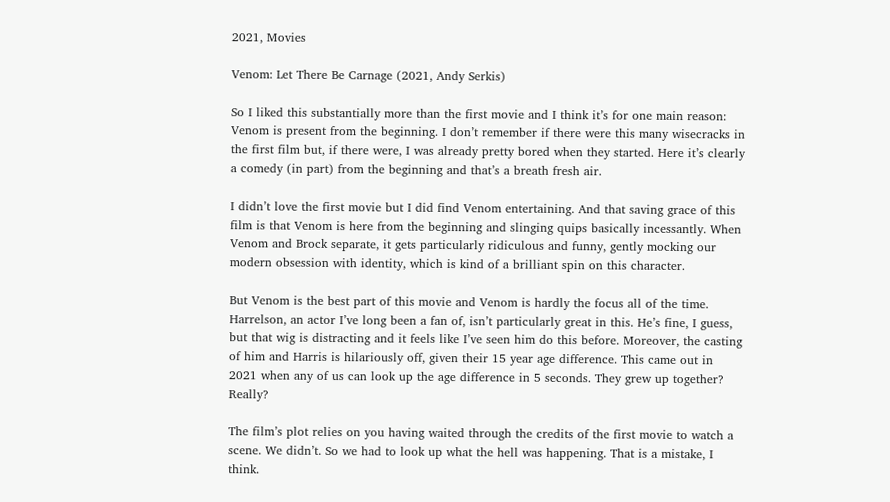2021, Movies

Venom: Let There Be Carnage (2021, Andy Serkis)

So I liked this substantially more than the first movie and I think it’s for one main reason: Venom is present from the beginning. I don’t remember if there were this many wisecracks in the first film but, if there were, I was already pretty bored when they started. Here it’s clearly a comedy (in part) from the beginning and that’s a breath fresh air.

I didn’t love the first movie but I did find Venom entertaining. And that saving grace of this film is that Venom is here from the beginning and slinging quips basically incessantly. When Venom and Brock separate, it gets particularly ridiculous and funny, gently mocking our modern obsession with identity, which is kind of a brilliant spin on this character.

But Venom is the best part of this movie and Venom is hardly the focus all of the time. Harrelson, an actor I’ve long been a fan of, isn’t particularly great in this. He’s fine, I guess, but that wig is distracting and it feels like I’ve seen him do this before. Moreover, the casting of him and Harris is hilariously off, given their 15 year age difference. This came out in 2021 when any of us can look up the age difference in 5 seconds. They grew up together? Really?

The film’s plot relies on you having waited through the credits of the first movie to watch a scene. We didn’t. So we had to look up what the hell was happening. That is a mistake, I think.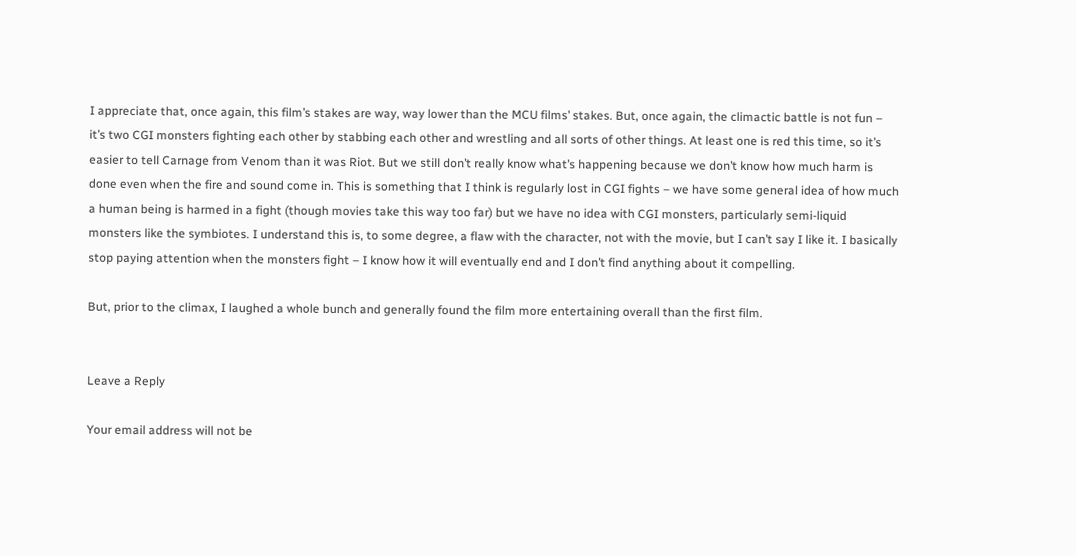I appreciate that, once again, this film’s stakes are way, way lower than the MCU films’ stakes. But, once again, the climactic battle is not fun – it’s two CGI monsters fighting each other by stabbing each other and wrestling and all sorts of other things. At least one is red this time, so it’s easier to tell Carnage from Venom than it was Riot. But we still don’t really know what’s happening because we don’t know how much harm is done even when the fire and sound come in. This is something that I think is regularly lost in CGI fights – we have some general idea of how much a human being is harmed in a fight (though movies take this way too far) but we have no idea with CGI monsters, particularly semi-liquid monsters like the symbiotes. I understand this is, to some degree, a flaw with the character, not with the movie, but I can’t say I like it. I basically stop paying attention when the monsters fight – I know how it will eventually end and I don’t find anything about it compelling.

But, prior to the climax, I laughed a whole bunch and generally found the film more entertaining overall than the first film.


Leave a Reply

Your email address will not be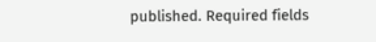published. Required fields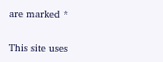are marked *

This site uses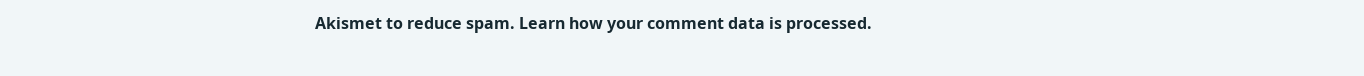Akismet to reduce spam. Learn how your comment data is processed.